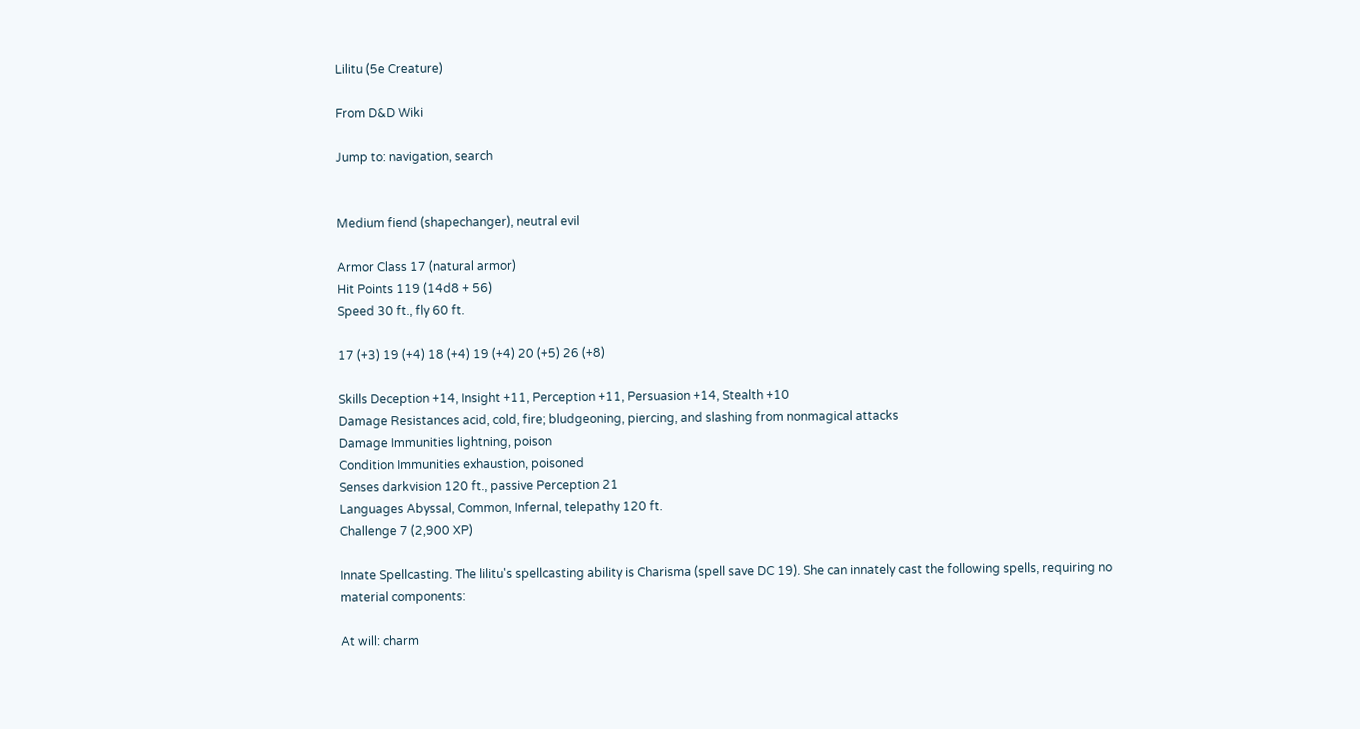Lilitu (5e Creature)

From D&D Wiki

Jump to: navigation, search


Medium fiend (shapechanger), neutral evil

Armor Class 17 (natural armor)
Hit Points 119 (14d8 + 56)
Speed 30 ft., fly 60 ft.

17 (+3) 19 (+4) 18 (+4) 19 (+4) 20 (+5) 26 (+8)

Skills Deception +14, Insight +11, Perception +11, Persuasion +14, Stealth +10
Damage Resistances acid, cold, fire; bludgeoning, piercing, and slashing from nonmagical attacks
Damage Immunities lightning, poison
Condition Immunities exhaustion, poisoned
Senses darkvision 120 ft., passive Perception 21
Languages Abyssal, Common, Infernal, telepathy 120 ft.
Challenge 7 (2,900 XP)

Innate Spellcasting. The lilitu's spellcasting ability is Charisma (spell save DC 19). She can innately cast the following spells, requiring no material components:

At will: charm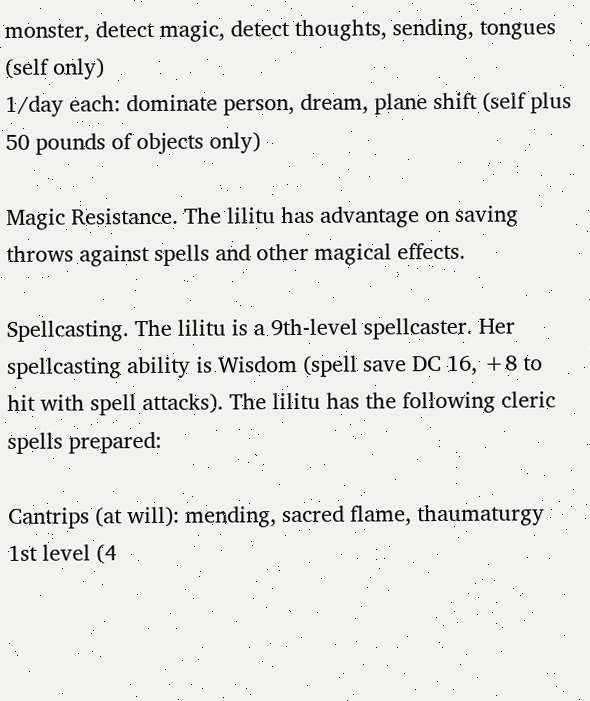monster, detect magic, detect thoughts, sending, tongues (self only)
1/day each: dominate person, dream, plane shift (self plus 50 pounds of objects only)

Magic Resistance. The lilitu has advantage on saving throws against spells and other magical effects.

Spellcasting. The lilitu is a 9th-level spellcaster. Her spellcasting ability is Wisdom (spell save DC 16, +8 to hit with spell attacks). The lilitu has the following cleric spells prepared:

Cantrips (at will): mending, sacred flame, thaumaturgy
1st level (4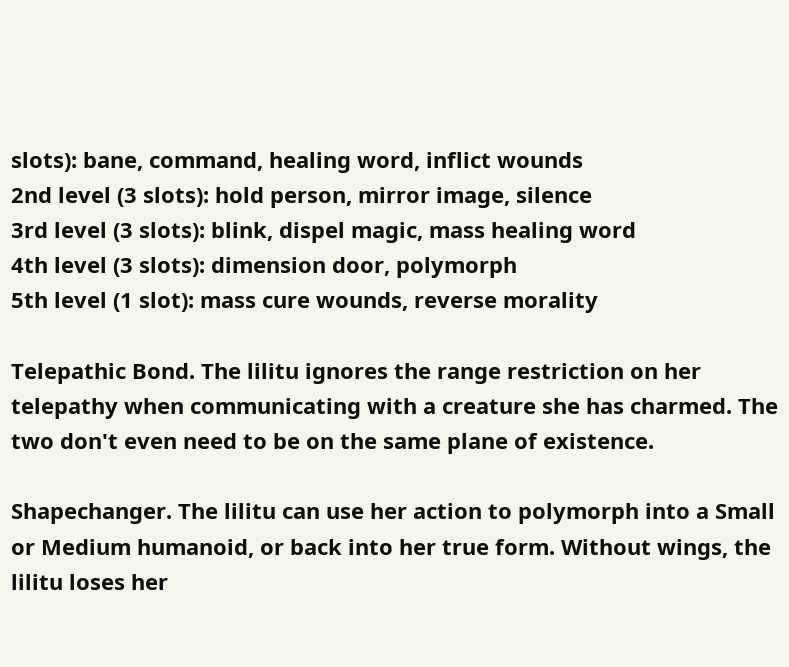slots): bane, command, healing word, inflict wounds
2nd level (3 slots): hold person, mirror image, silence
3rd level (3 slots): blink, dispel magic, mass healing word
4th level (3 slots): dimension door, polymorph
5th level (1 slot): mass cure wounds, reverse morality

Telepathic Bond. The lilitu ignores the range restriction on her telepathy when communicating with a creature she has charmed. The two don't even need to be on the same plane of existence.

Shapechanger. The lilitu can use her action to polymorph into a Small or Medium humanoid, or back into her true form. Without wings, the lilitu loses her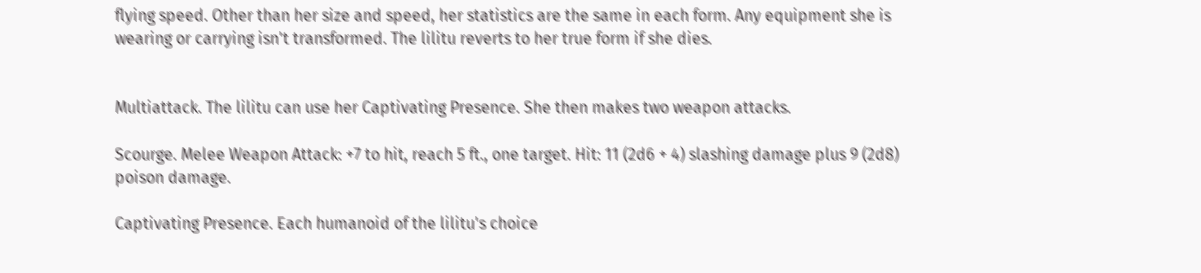flying speed. Other than her size and speed, her statistics are the same in each form. Any equipment she is wearing or carrying isn't transformed. The lilitu reverts to her true form if she dies.


Multiattack. The lilitu can use her Captivating Presence. She then makes two weapon attacks.

Scourge. Melee Weapon Attack: +7 to hit, reach 5 ft., one target. Hit: 11 (2d6 + 4) slashing damage plus 9 (2d8) poison damage.

Captivating Presence. Each humanoid of the lilitu's choice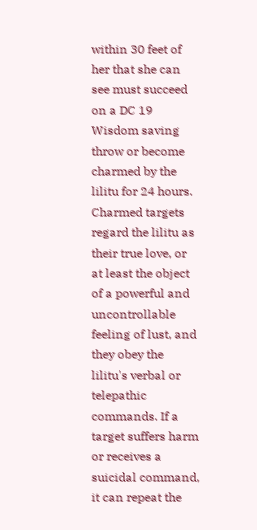within 30 feet of her that she can see must succeed on a DC 19 Wisdom saving throw or become charmed by the lilitu for 24 hours. Charmed targets regard the lilitu as their true love, or at least the object of a powerful and uncontrollable feeling of lust, and they obey the lilitu's verbal or telepathic commands. If a target suffers harm or receives a suicidal command, it can repeat the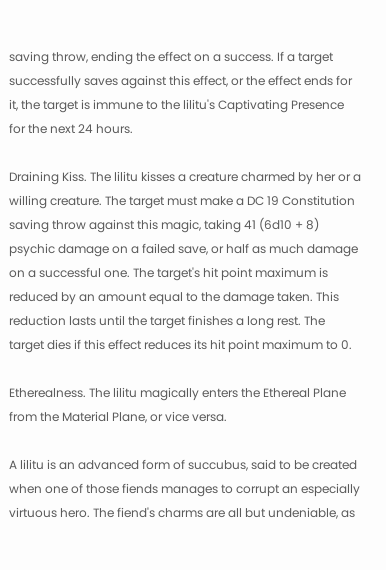saving throw, ending the effect on a success. If a target successfully saves against this effect, or the effect ends for it, the target is immune to the lilitu's Captivating Presence for the next 24 hours.

Draining Kiss. The lilitu kisses a creature charmed by her or a willing creature. The target must make a DC 19 Constitution saving throw against this magic, taking 41 (6d10 + 8) psychic damage on a failed save, or half as much damage on a successful one. The target's hit point maximum is reduced by an amount equal to the damage taken. This reduction lasts until the target finishes a long rest. The target dies if this effect reduces its hit point maximum to 0.

Etherealness. The lilitu magically enters the Ethereal Plane from the Material Plane, or vice versa.

A lilitu is an advanced form of succubus, said to be created when one of those fiends manages to corrupt an especially virtuous hero. The fiend's charms are all but undeniable, as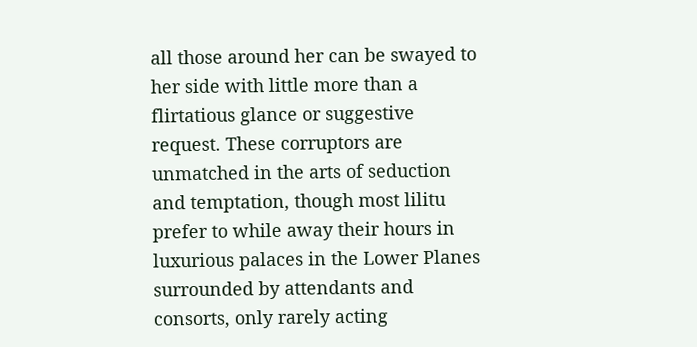all those around her can be swayed to her side with little more than a flirtatious glance or suggestive request. These corruptors are unmatched in the arts of seduction and temptation, though most lilitu prefer to while away their hours in luxurious palaces in the Lower Planes surrounded by attendants and consorts, only rarely acting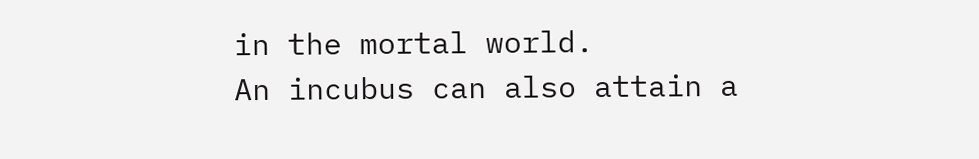in the mortal world.
An incubus can also attain a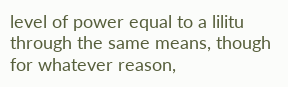level of power equal to a lilitu through the same means, though for whatever reason,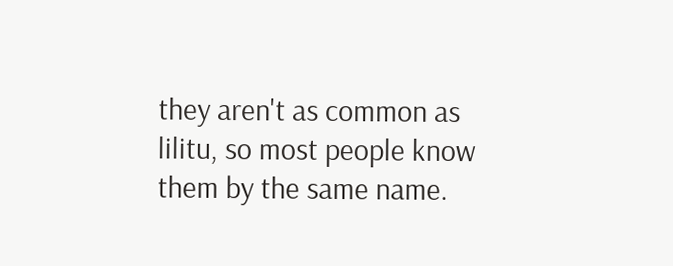they aren't as common as lilitu, so most people know them by the same name.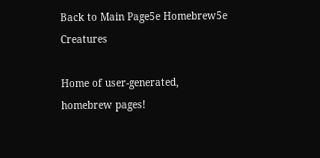Back to Main Page5e Homebrew5e Creatures

Home of user-generated,
homebrew pages!